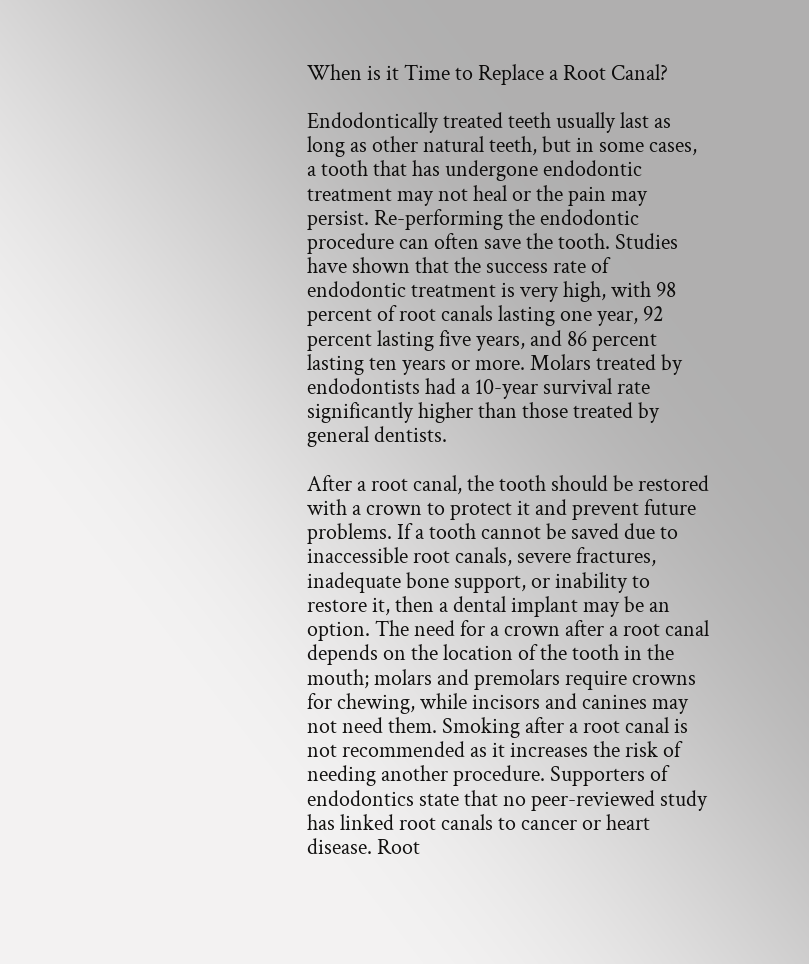When is it Time to Replace a Root Canal?

Endodontically treated teeth usually last as long as other natural teeth, but in some cases, a tooth that has undergone endodontic treatment may not heal or the pain may persist. Re-performing the endodontic procedure can often save the tooth. Studies have shown that the success rate of endodontic treatment is very high, with 98 percent of root canals lasting one year, 92 percent lasting five years, and 86 percent lasting ten years or more. Molars treated by endodontists had a 10-year survival rate significantly higher than those treated by general dentists.

After a root canal, the tooth should be restored with a crown to protect it and prevent future problems. If a tooth cannot be saved due to inaccessible root canals, severe fractures, inadequate bone support, or inability to restore it, then a dental implant may be an option. The need for a crown after a root canal depends on the location of the tooth in the mouth; molars and premolars require crowns for chewing, while incisors and canines may not need them. Smoking after a root canal is not recommended as it increases the risk of needing another procedure. Supporters of endodontics state that no peer-reviewed study has linked root canals to cancer or heart disease. Root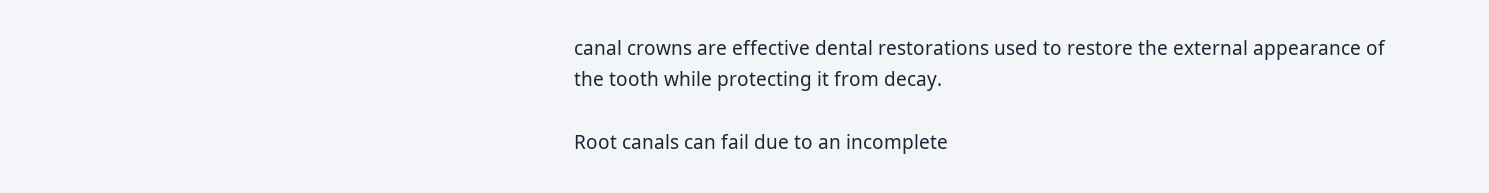canal crowns are effective dental restorations used to restore the external appearance of the tooth while protecting it from decay.

Root canals can fail due to an incomplete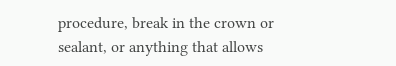procedure, break in the crown or sealant, or anything that allows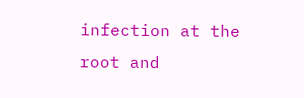infection at the root and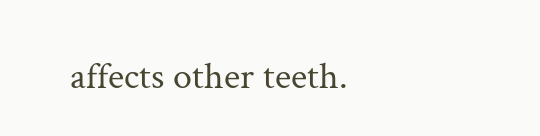affects other teeth.